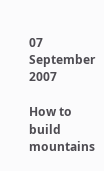07 September 2007

How to build mountains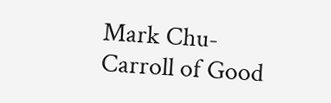Mark Chu-Carroll of Good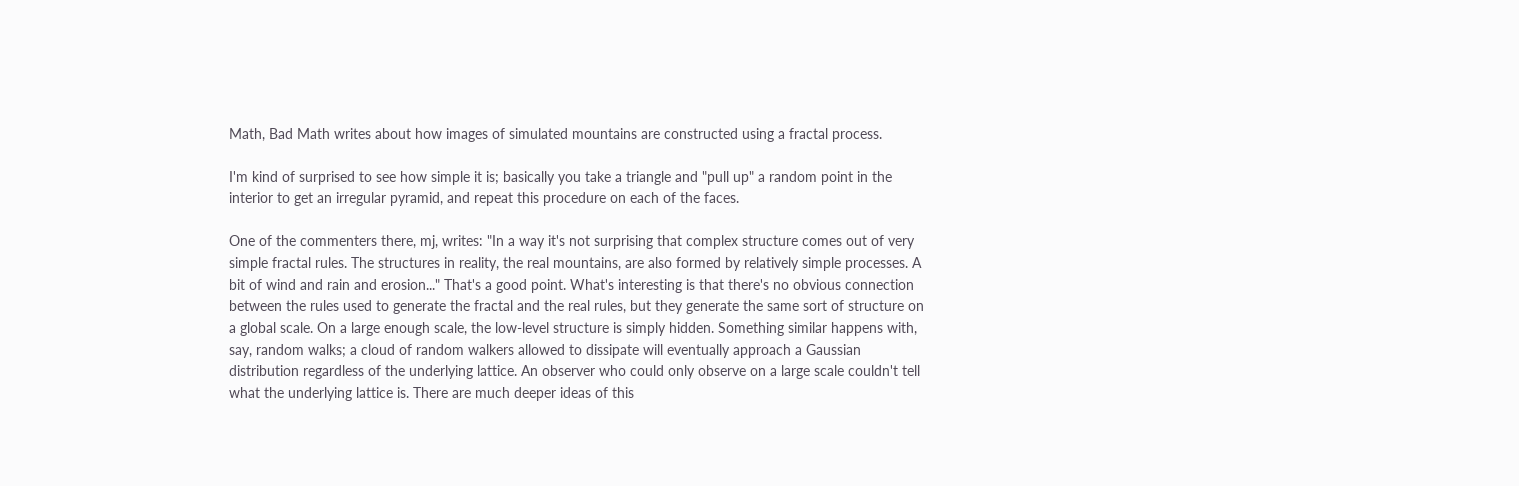Math, Bad Math writes about how images of simulated mountains are constructed using a fractal process.

I'm kind of surprised to see how simple it is; basically you take a triangle and "pull up" a random point in the interior to get an irregular pyramid, and repeat this procedure on each of the faces.

One of the commenters there, mj, writes: "In a way it's not surprising that complex structure comes out of very simple fractal rules. The structures in reality, the real mountains, are also formed by relatively simple processes. A bit of wind and rain and erosion..." That's a good point. What's interesting is that there's no obvious connection between the rules used to generate the fractal and the real rules, but they generate the same sort of structure on a global scale. On a large enough scale, the low-level structure is simply hidden. Something similar happens with, say, random walks; a cloud of random walkers allowed to dissipate will eventually approach a Gaussian distribution regardless of the underlying lattice. An observer who could only observe on a large scale couldn't tell what the underlying lattice is. There are much deeper ideas of this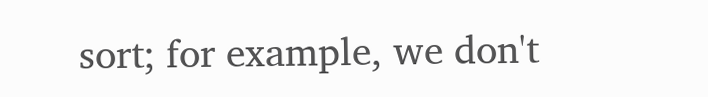sort; for example, we don't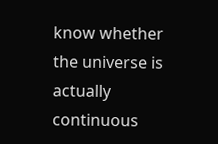know whether the universe is actually continuous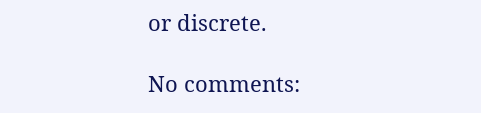or discrete.

No comments: